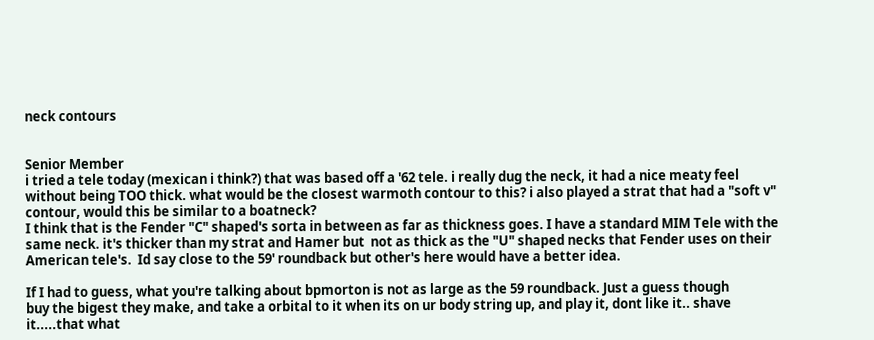neck contours


Senior Member
i tried a tele today (mexican i think?) that was based off a '62 tele. i really dug the neck, it had a nice meaty feel without being TOO thick. what would be the closest warmoth contour to this? i also played a strat that had a "soft v" contour, would this be similar to a boatneck?
I think that is the Fender "C" shaped's sorta in between as far as thickness goes. I have a standard MIM Tele with the same neck. it's thicker than my strat and Hamer but  not as thick as the "U" shaped necks that Fender uses on their American tele's.  Id say close to the 59' roundback but other's here would have a better idea.

If I had to guess, what you're talking about bpmorton is not as large as the 59 roundback. Just a guess though
buy the bigest they make, and take a orbital to it when its on ur body string up, and play it, dont like it.. shave it.....that what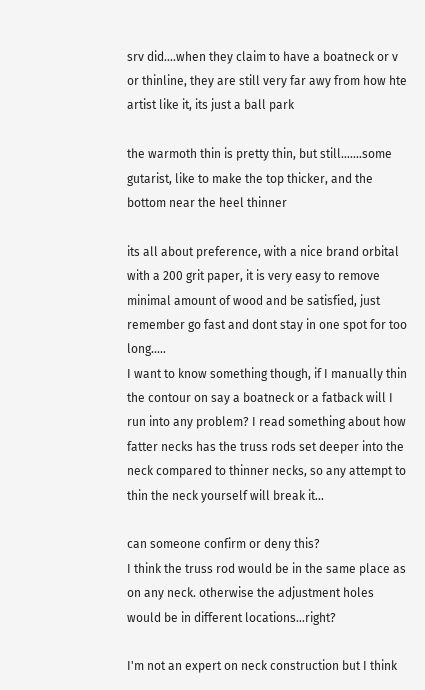srv did....when they claim to have a boatneck or v or thinline, they are still very far awy from how hte artist like it, its just a ball park

the warmoth thin is pretty thin, but still.......some gutarist, like to make the top thicker, and the bottom near the heel thinner

its all about preference, with a nice brand orbital with a 200 grit paper, it is very easy to remove minimal amount of wood and be satisfied, just remember go fast and dont stay in one spot for too long.....
I want to know something though, if I manually thin the contour on say a boatneck or a fatback will I run into any problem? I read something about how fatter necks has the truss rods set deeper into the neck compared to thinner necks, so any attempt to thin the neck yourself will break it...

can someone confirm or deny this?
I think the truss rod would be in the same place as on any neck. otherwise the adjustment holes would be in different locations...right?

I'm not an expert on neck construction but I think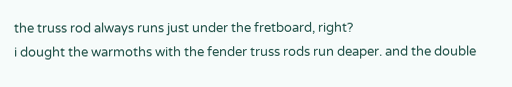the truss rod always runs just under the fretboard, right?
i dought the warmoths with the fender truss rods run deaper. and the double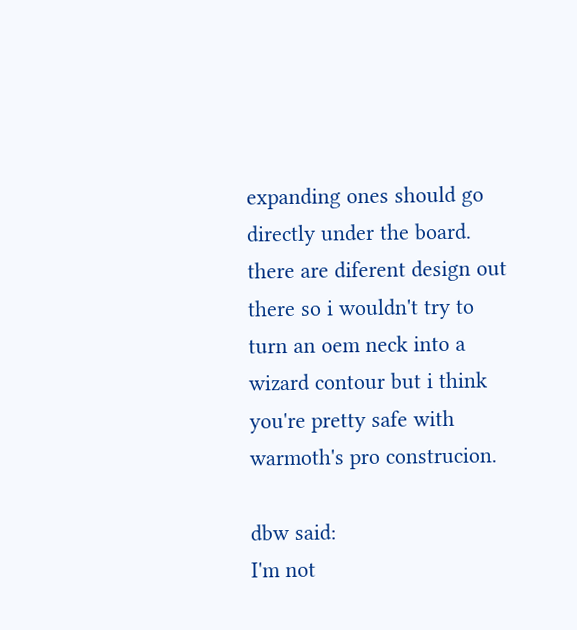expanding ones should go directly under the board. there are diferent design out there so i wouldn't try to turn an oem neck into a wizard contour but i think you're pretty safe with warmoth's pro construcion.

dbw said:
I'm not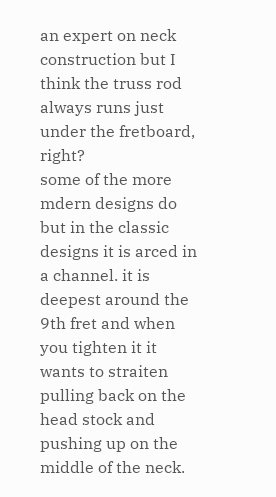an expert on neck construction but I think the truss rod always runs just under the fretboard, right?
some of the more mdern designs do but in the classic designs it is arced in a channel. it is deepest around the 9th fret and when you tighten it it wants to straiten pulling back on the head stock and pushing up on the middle of the neck.